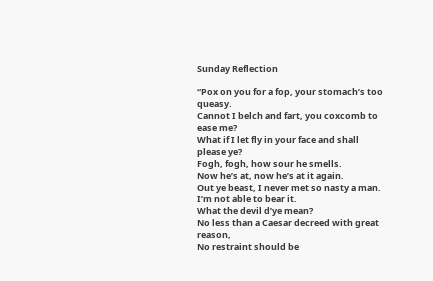Sunday Reflection

“Pox on you for a fop, your stomach’s too queasy.
Cannot I belch and fart, you coxcomb to ease me?
What if I let fly in your face and shall please ye?
Fogh, fogh, how sour he smells.
Now he’s at, now he’s at it again.
Out ye beast, I never met so nasty a man.
I’m not able to bear it.
What the devil d’ye mean?
No less than a Caesar decreed with great reason,
No restraint should be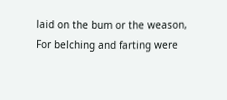laid on the bum or the weason,
For belching and farting were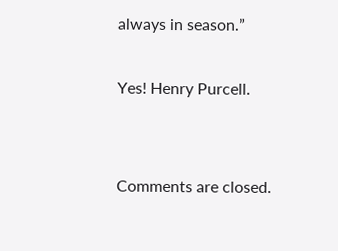always in season.”

Yes! Henry Purcell.


Comments are closed.